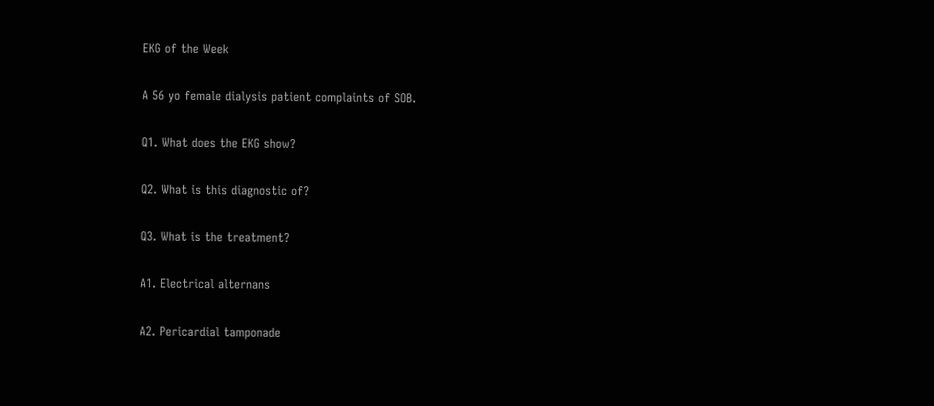EKG of the Week

A 56 yo female dialysis patient complaints of SOB.

Q1. What does the EKG show?

Q2. What is this diagnostic of?

Q3. What is the treatment?

A1. Electrical alternans

A2. Pericardial tamponade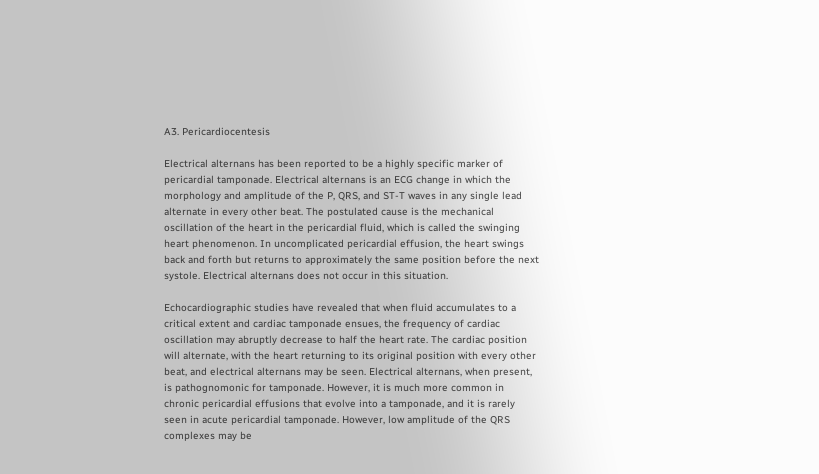A3. Pericardiocentesis

Electrical alternans has been reported to be a highly specific marker of pericardial tamponade. Electrical alternans is an ECG change in which the morphology and amplitude of the P, QRS, and ST-T waves in any single lead alternate in every other beat. The postulated cause is the mechanical oscillation of the heart in the pericardial fluid, which is called the swinging heart phenomenon. In uncomplicated pericardial effusion, the heart swings back and forth but returns to approximately the same position before the next systole. Electrical alternans does not occur in this situation.

Echocardiographic studies have revealed that when fluid accumulates to a critical extent and cardiac tamponade ensues, the frequency of cardiac oscillation may abruptly decrease to half the heart rate. The cardiac position will alternate, with the heart returning to its original position with every other beat, and electrical alternans may be seen. Electrical alternans, when present, is pathognomonic for tamponade. However, it is much more common in chronic pericardial effusions that evolve into a tamponade, and it is rarely seen in acute pericardial tamponade. However, low amplitude of the QRS complexes may be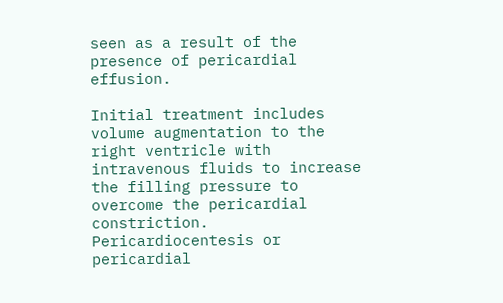seen as a result of the presence of pericardial effusion.

Initial treatment includes volume augmentation to the right ventricle with intravenous fluids to increase the filling pressure to overcome the pericardial constriction. Pericardiocentesis or pericardial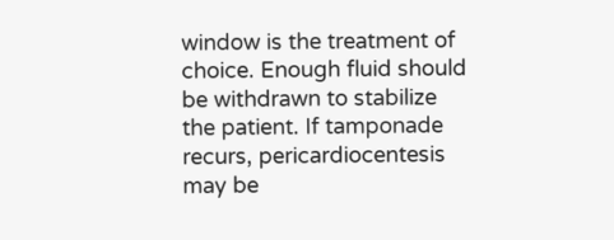window is the treatment of choice. Enough fluid should be withdrawn to stabilize the patient. If tamponade recurs, pericardiocentesis may be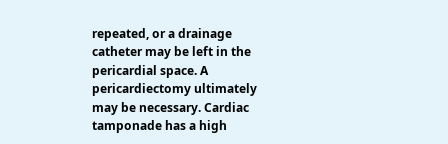repeated, or a drainage catheter may be left in the pericardial space. A pericardiectomy ultimately may be necessary. Cardiac tamponade has a high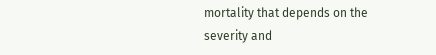mortality that depends on the severity and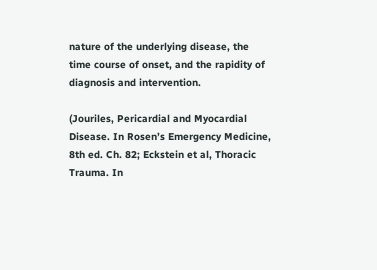nature of the underlying disease, the time course of onset, and the rapidity of diagnosis and intervention.

(Jouriles, Pericardial and Myocardial Disease. In Rosen’s Emergency Medicine, 8th ed. Ch. 82; Eckstein et al, Thoracic Trauma. In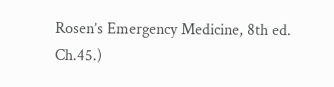Rosen’s Emergency Medicine, 8th ed. Ch.45.)